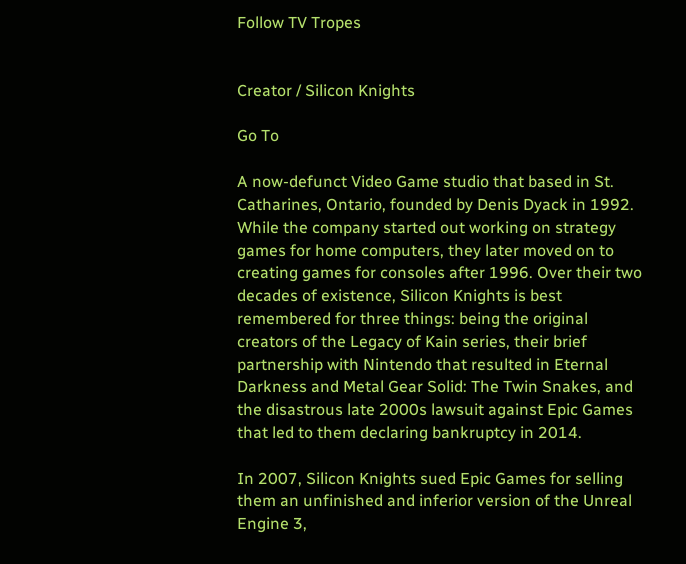Follow TV Tropes


Creator / Silicon Knights

Go To

A now-defunct Video Game studio that based in St. Catharines, Ontario, founded by Denis Dyack in 1992. While the company started out working on strategy games for home computers, they later moved on to creating games for consoles after 1996. Over their two decades of existence, Silicon Knights is best remembered for three things: being the original creators of the Legacy of Kain series, their brief partnership with Nintendo that resulted in Eternal Darkness and Metal Gear Solid: The Twin Snakes, and the disastrous late 2000s lawsuit against Epic Games that led to them declaring bankruptcy in 2014.

In 2007, Silicon Knights sued Epic Games for selling them an unfinished and inferior version of the Unreal Engine 3,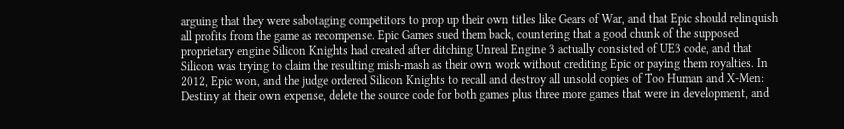arguing that they were sabotaging competitors to prop up their own titles like Gears of War, and that Epic should relinquish all profits from the game as recompense. Epic Games sued them back, countering that a good chunk of the supposed proprietary engine Silicon Knights had created after ditching Unreal Engine 3 actually consisted of UE3 code, and that Silicon was trying to claim the resulting mish-mash as their own work without crediting Epic or paying them royalties. In 2012, Epic won, and the judge ordered Silicon Knights to recall and destroy all unsold copies of Too Human and X-Men: Destiny at their own expense, delete the source code for both games plus three more games that were in development, and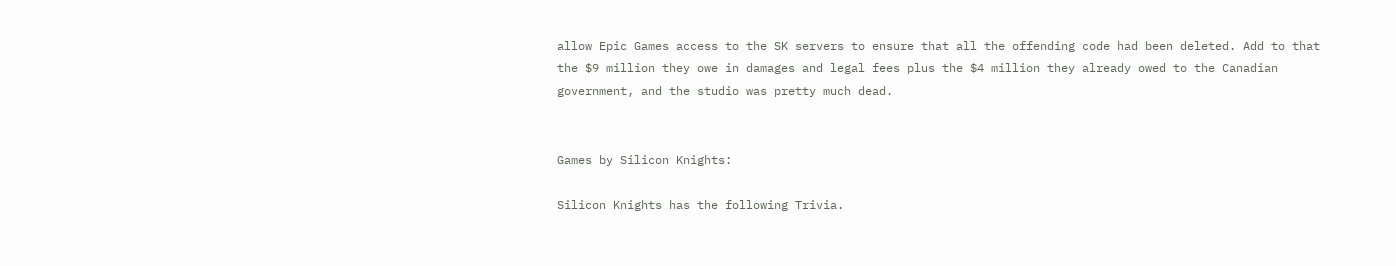allow Epic Games access to the SK servers to ensure that all the offending code had been deleted. Add to that the $9 million they owe in damages and legal fees plus the $4 million they already owed to the Canadian government, and the studio was pretty much dead.


Games by Silicon Knights:

Silicon Knights has the following Trivia.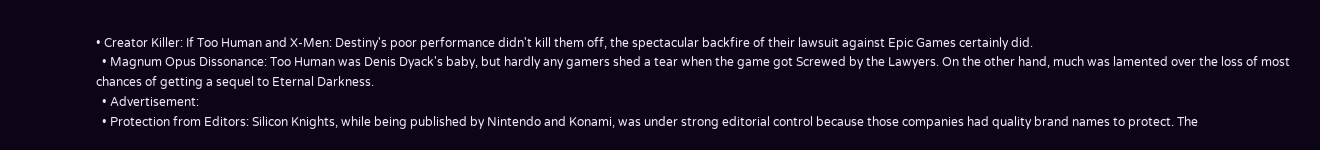• Creator Killer: If Too Human and X-Men: Destiny's poor performance didn't kill them off, the spectacular backfire of their lawsuit against Epic Games certainly did.
  • Magnum Opus Dissonance: Too Human was Denis Dyack's baby, but hardly any gamers shed a tear when the game got Screwed by the Lawyers. On the other hand, much was lamented over the loss of most chances of getting a sequel to Eternal Darkness.
  • Advertisement:
  • Protection from Editors: Silicon Knights, while being published by Nintendo and Konami, was under strong editorial control because those companies had quality brand names to protect. The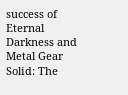success of Eternal Darkness and Metal Gear Solid: The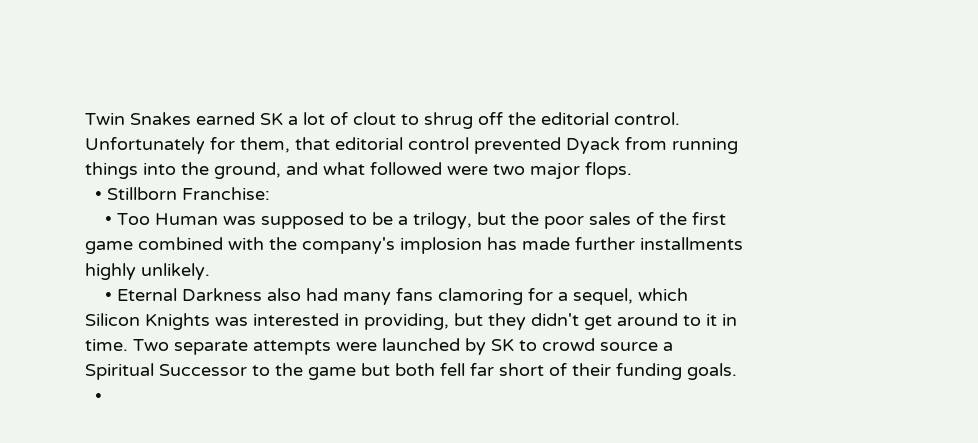Twin Snakes earned SK a lot of clout to shrug off the editorial control. Unfortunately for them, that editorial control prevented Dyack from running things into the ground, and what followed were two major flops.
  • Stillborn Franchise:
    • Too Human was supposed to be a trilogy, but the poor sales of the first game combined with the company's implosion has made further installments highly unlikely.
    • Eternal Darkness also had many fans clamoring for a sequel, which Silicon Knights was interested in providing, but they didn't get around to it in time. Two separate attempts were launched by SK to crowd source a Spiritual Successor to the game but both fell far short of their funding goals.
  •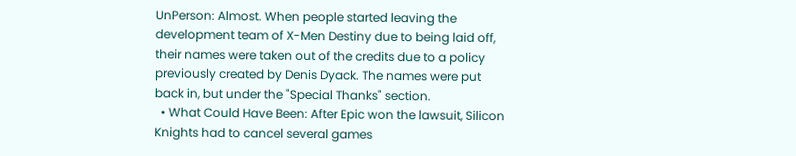UnPerson: Almost. When people started leaving the development team of X-Men Destiny due to being laid off, their names were taken out of the credits due to a policy previously created by Denis Dyack. The names were put back in, but under the "Special Thanks" section.
  • What Could Have Been: After Epic won the lawsuit, Silicon Knights had to cancel several games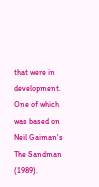that were in development. One of which was based on Neil Gaiman's The Sandman (1989).